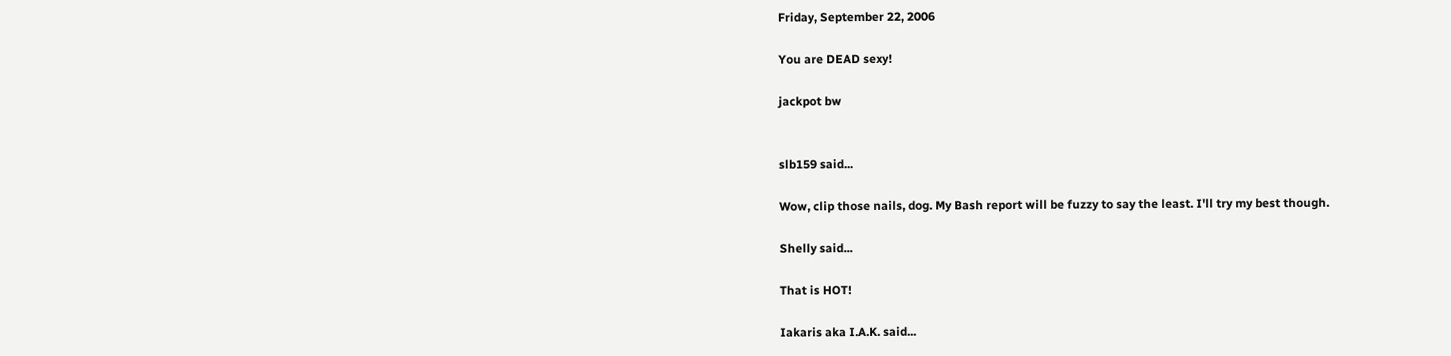Friday, September 22, 2006

You are DEAD sexy!

jackpot bw


slb159 said...

Wow, clip those nails, dog. My Bash report will be fuzzy to say the least. I'll try my best though.

Shelly said...

That is HOT!

Iakaris aka I.A.K. said...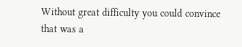Without great difficulty you could convince that was a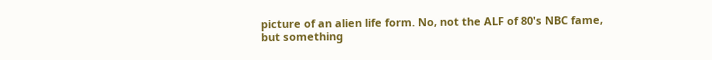picture of an alien life form. No, not the ALF of 80's NBC fame, but something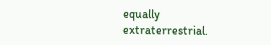equally extraterrestrial.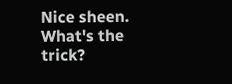Nice sheen. What's the trick?